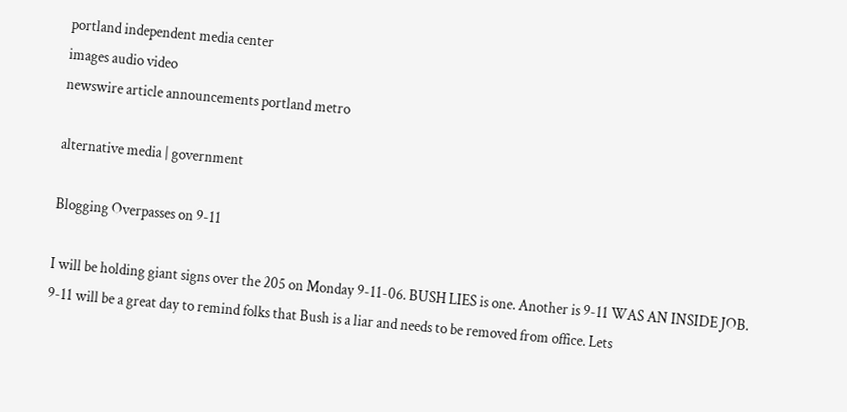portland independent media center
images audio video
newswire article announcements portland metro

alternative media | government

Blogging Overpasses on 9-11

I will be holding giant signs over the 205 on Monday 9-11-06. BUSH LIES is one. Another is 9-11 WAS AN INSIDE JOB.
9-11 will be a great day to remind folks that Bush is a liar and needs to be removed from office. Lets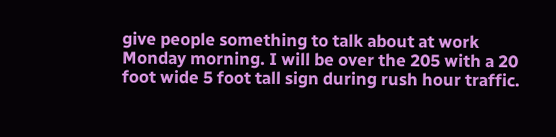give people something to talk about at work Monday morning. I will be over the 205 with a 20 foot wide 5 foot tall sign during rush hour traffic.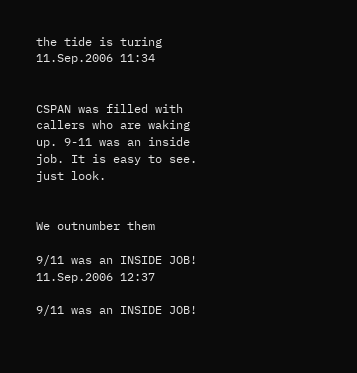the tide is turing 11.Sep.2006 11:34


CSPAN was filled with callers who are waking up. 9-11 was an inside job. It is easy to see. just look.


We outnumber them

9/11 was an INSIDE JOB! 11.Sep.2006 12:37

9/11 was an INSIDE JOB!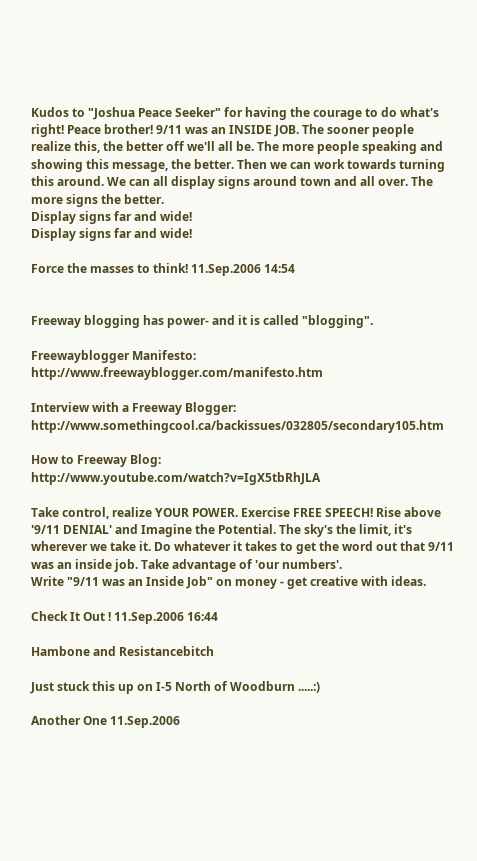Kudos to "Joshua Peace Seeker" for having the courage to do what's right! Peace brother! 9/11 was an INSIDE JOB. The sooner people realize this, the better off we'll all be. The more people speaking and showing this message, the better. Then we can work towards turning this around. We can all display signs around town and all over. The more signs the better.
Display signs far and wide!
Display signs far and wide!

Force the masses to think! 11.Sep.2006 14:54


Freeway blogging has power- and it is called "blogging".

Freewayblogger Manifesto:  http://www.freewayblogger.com/manifesto.htm

Interview with a Freeway Blogger:  http://www.somethingcool.ca/backissues/032805/secondary105.htm

How to Freeway Blog:  http://www.youtube.com/watch?v=IgX5tbRhJLA

Take control, realize YOUR POWER. Exercise FREE SPEECH! Rise above '9/11 DENIAL' and Imagine the Potential. The sky's the limit, it's wherever we take it. Do whatever it takes to get the word out that 9/11 was an inside job. Take advantage of 'our numbers'.
Write "9/11 was an Inside Job" on money - get creative with ideas.

Check It Out ! 11.Sep.2006 16:44

Hambone and Resistancebitch

Just stuck this up on I-5 North of Woodburn .....:)

Another One 11.Sep.2006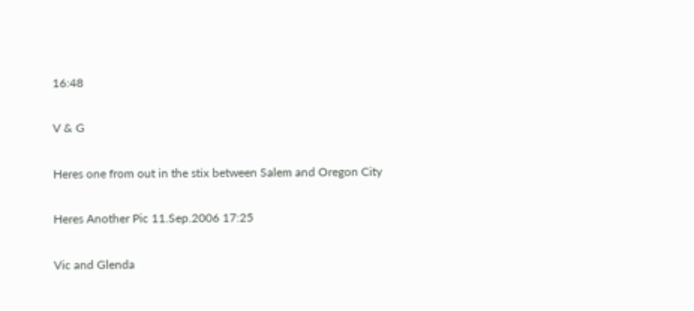16:48

V & G

Heres one from out in the stix between Salem and Oregon City

Heres Another Pic 11.Sep.2006 17:25

Vic and Glenda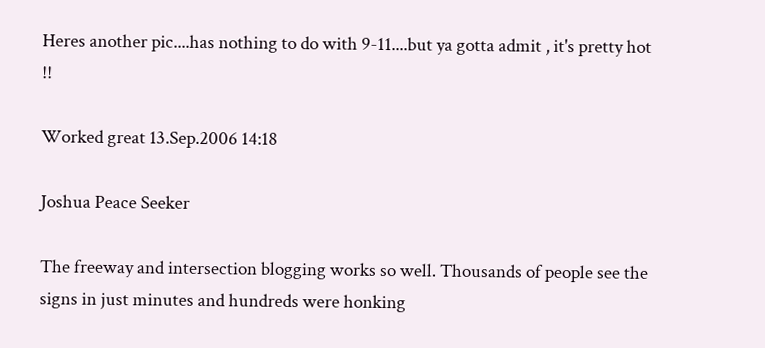Heres another pic....has nothing to do with 9-11....but ya gotta admit , it's pretty hot !!

Worked great 13.Sep.2006 14:18

Joshua Peace Seeker

The freeway and intersection blogging works so well. Thousands of people see the signs in just minutes and hundreds were honking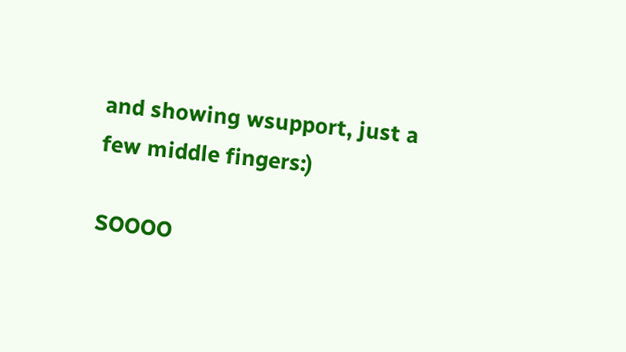and showing wsupport, just a few middle fingers:)

SOOOO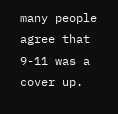many people agree that 9-11 was a cover up.